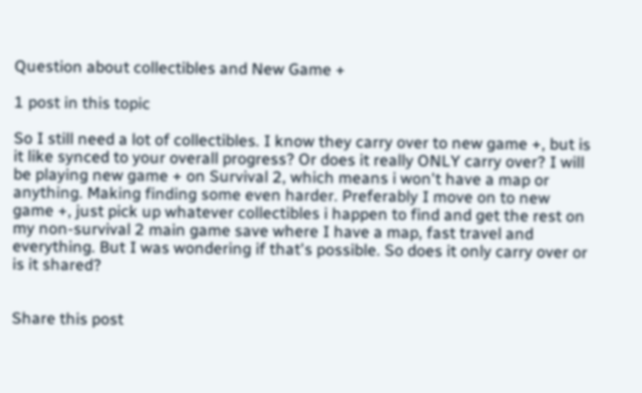Question about collectibles and New Game +

1 post in this topic

So I still need a lot of collectibles. I know they carry over to new game +, but is it like synced to your overall progress? Or does it really ONLY carry over? I will be playing new game + on Survival 2, which means i won't have a map or anything. Making finding some even harder. Preferably I move on to new game +, just pick up whatever collectibles i happen to find and get the rest on my non-survival 2 main game save where I have a map, fast travel and everything. But I was wondering if that's possible. So does it only carry over or is it shared?


Share this post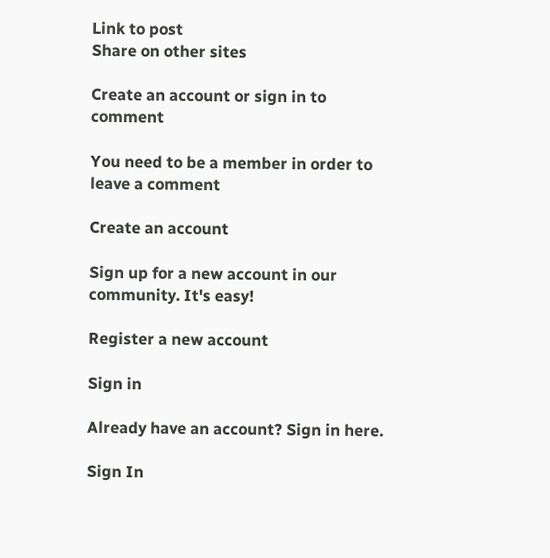Link to post
Share on other sites

Create an account or sign in to comment

You need to be a member in order to leave a comment

Create an account

Sign up for a new account in our community. It's easy!

Register a new account

Sign in

Already have an account? Sign in here.

Sign In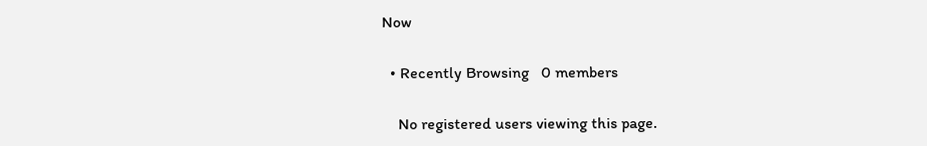Now

  • Recently Browsing   0 members

    No registered users viewing this page.